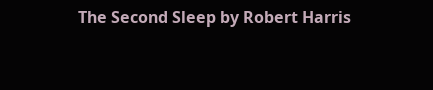The Second Sleep by Robert Harris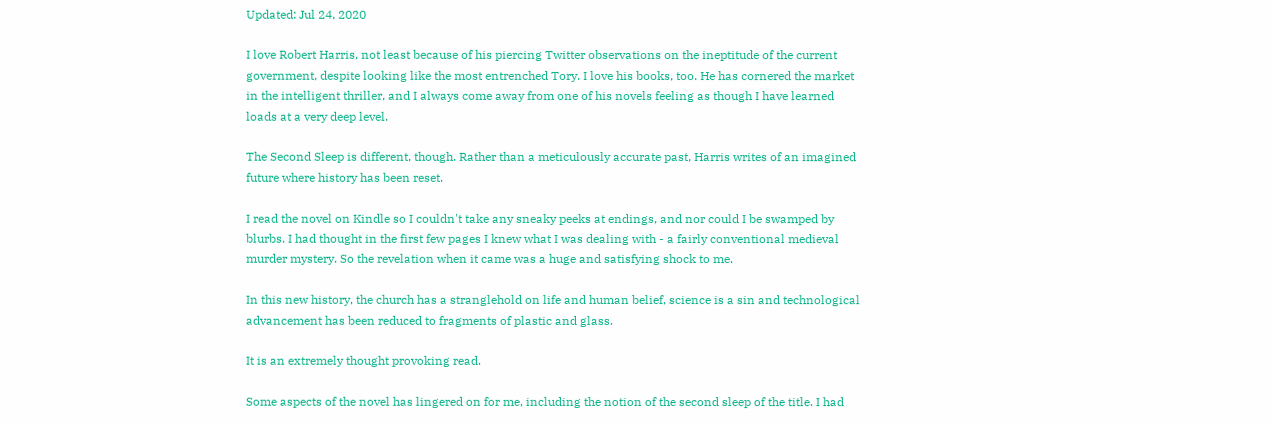Updated: Jul 24, 2020

I love Robert Harris, not least because of his piercing Twitter observations on the ineptitude of the current government, despite looking like the most entrenched Tory. I love his books, too. He has cornered the market in the intelligent thriller, and I always come away from one of his novels feeling as though I have learned loads at a very deep level.

The Second Sleep is different, though. Rather than a meticulously accurate past, Harris writes of an imagined future where history has been reset.

I read the novel on Kindle so I couldn't take any sneaky peeks at endings, and nor could I be swamped by blurbs. I had thought in the first few pages I knew what I was dealing with - a fairly conventional medieval murder mystery. So the revelation when it came was a huge and satisfying shock to me.

In this new history, the church has a stranglehold on life and human belief, science is a sin and technological advancement has been reduced to fragments of plastic and glass.

It is an extremely thought provoking read.

Some aspects of the novel has lingered on for me, including the notion of the second sleep of the title. I had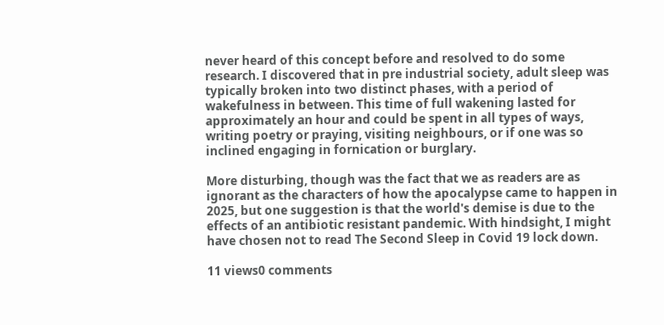never heard of this concept before and resolved to do some research. I discovered that in pre industrial society, adult sleep was typically broken into two distinct phases, with a period of wakefulness in between. This time of full wakening lasted for approximately an hour and could be spent in all types of ways, writing poetry or praying, visiting neighbours, or if one was so inclined engaging in fornication or burglary.

More disturbing, though was the fact that we as readers are as ignorant as the characters of how the apocalypse came to happen in 2025, but one suggestion is that the world's demise is due to the effects of an antibiotic resistant pandemic. With hindsight, I might have chosen not to read The Second Sleep in Covid 19 lock down.

11 views0 comments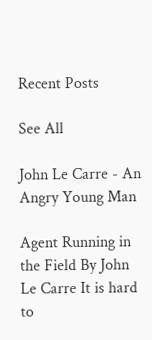Recent Posts

See All

John Le Carre - An Angry Young Man

Agent Running in the Field By John Le Carre It is hard to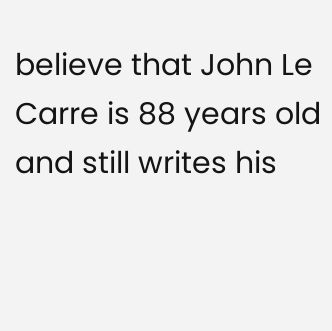believe that John Le Carre is 88 years old and still writes his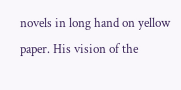novels in long hand on yellow paper. His vision of the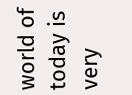world of today is very